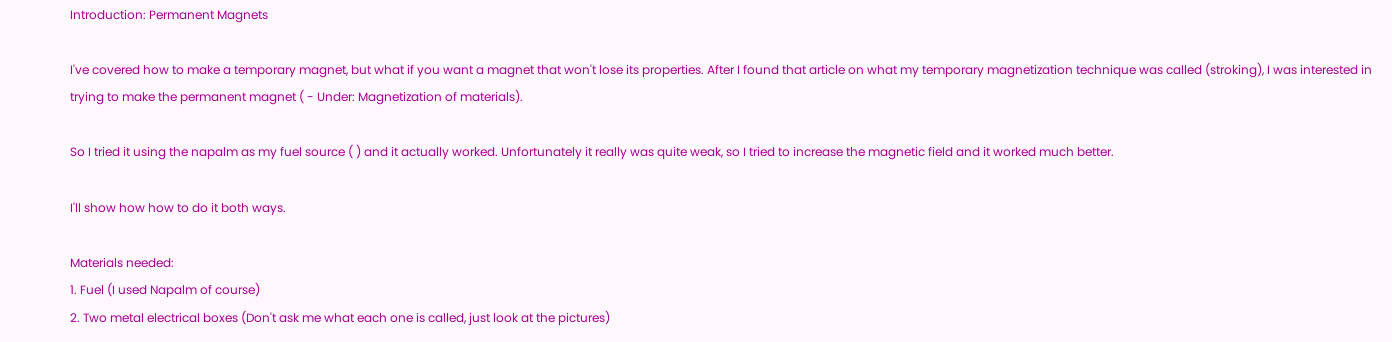Introduction: Permanent Magnets

I've covered how to make a temporary magnet, but what if you want a magnet that won't lose its properties. After I found that article on what my temporary magnetization technique was called (stroking), I was interested in trying to make the permanent magnet ( - Under: Magnetization of materials).

So I tried it using the napalm as my fuel source ( ) and it actually worked. Unfortunately it really was quite weak, so I tried to increase the magnetic field and it worked much better.

I'll show how how to do it both ways.

Materials needed:
1. Fuel (I used Napalm of course)
2. Two metal electrical boxes (Don't ask me what each one is called, just look at the pictures)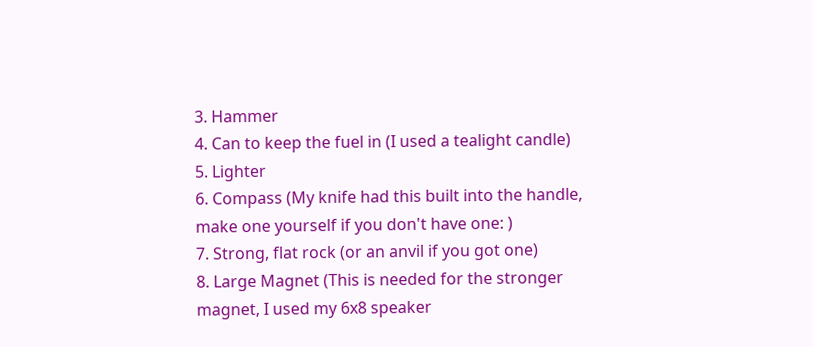3. Hammer
4. Can to keep the fuel in (I used a tealight candle)
5. Lighter
6. Compass (My knife had this built into the handle, make one yourself if you don't have one: )
7. Strong, flat rock (or an anvil if you got one)
8. Large Magnet (This is needed for the stronger magnet, I used my 6x8 speaker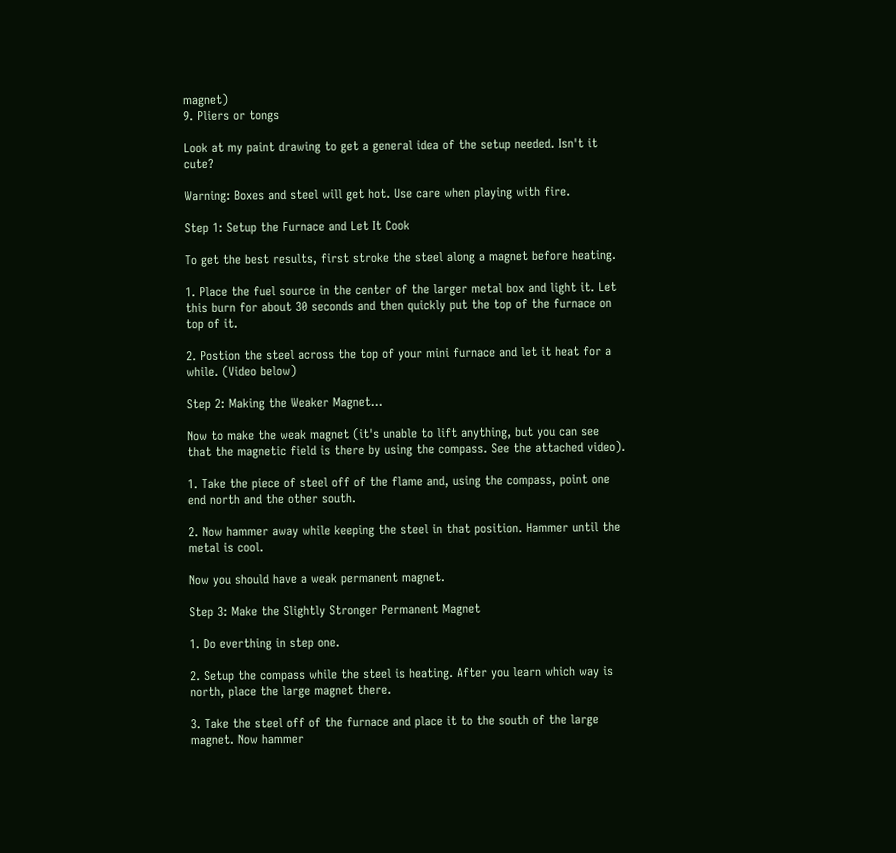magnet)
9. Pliers or tongs

Look at my paint drawing to get a general idea of the setup needed. Isn't it cute?

Warning: Boxes and steel will get hot. Use care when playing with fire.

Step 1: Setup the Furnace and Let It Cook

To get the best results, first stroke the steel along a magnet before heating.

1. Place the fuel source in the center of the larger metal box and light it. Let this burn for about 30 seconds and then quickly put the top of the furnace on top of it.

2. Postion the steel across the top of your mini furnace and let it heat for a while. (Video below)

Step 2: Making the Weaker Magnet...

Now to make the weak magnet (it's unable to lift anything, but you can see that the magnetic field is there by using the compass. See the attached video).

1. Take the piece of steel off of the flame and, using the compass, point one end north and the other south.

2. Now hammer away while keeping the steel in that position. Hammer until the metal is cool.

Now you should have a weak permanent magnet.

Step 3: Make the Slightly Stronger Permanent Magnet

1. Do everthing in step one.

2. Setup the compass while the steel is heating. After you learn which way is north, place the large magnet there.

3. Take the steel off of the furnace and place it to the south of the large magnet. Now hammer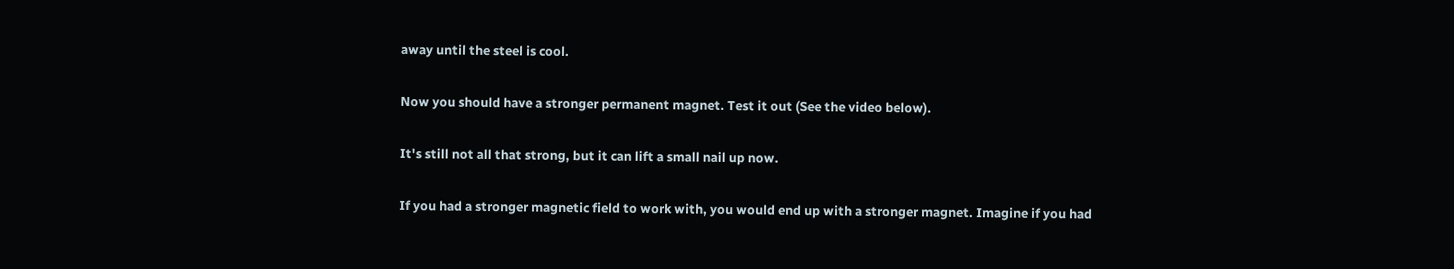away until the steel is cool.

Now you should have a stronger permanent magnet. Test it out (See the video below).

It's still not all that strong, but it can lift a small nail up now.

If you had a stronger magnetic field to work with, you would end up with a stronger magnet. Imagine if you had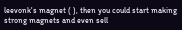leevonk's magnet ( ), then you could start making strong magnets and even sell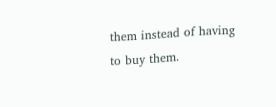them instead of having to buy them.